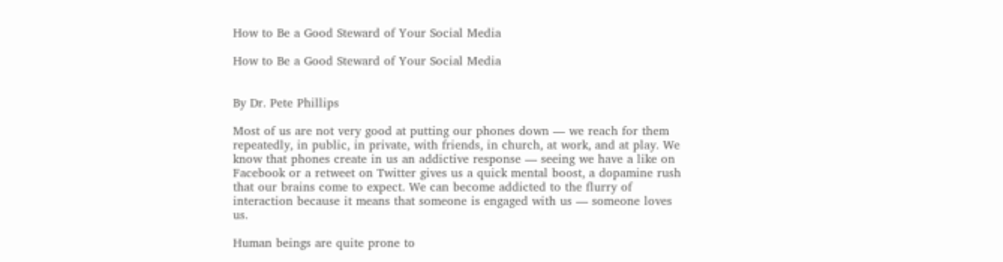How to Be a Good Steward of Your Social Media

How to Be a Good Steward of Your Social Media


By Dr. Pete Phillips

Most of us are not very good at putting our phones down — we reach for them repeatedly, in public, in private, with friends, in church, at work, and at play. We know that phones create in us an addictive response — seeing we have a like on Facebook or a retweet on Twitter gives us a quick mental boost, a dopamine rush that our brains come to expect. We can become addicted to the flurry of interaction because it means that someone is engaged with us — someone loves us.

Human beings are quite prone to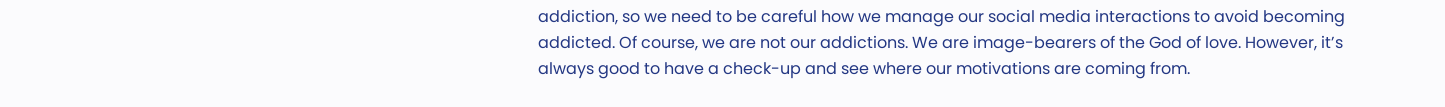addiction, so we need to be careful how we manage our social media interactions to avoid becoming addicted. Of course, we are not our addictions. We are image-bearers of the God of love. However, it’s always good to have a check-up and see where our motivations are coming from.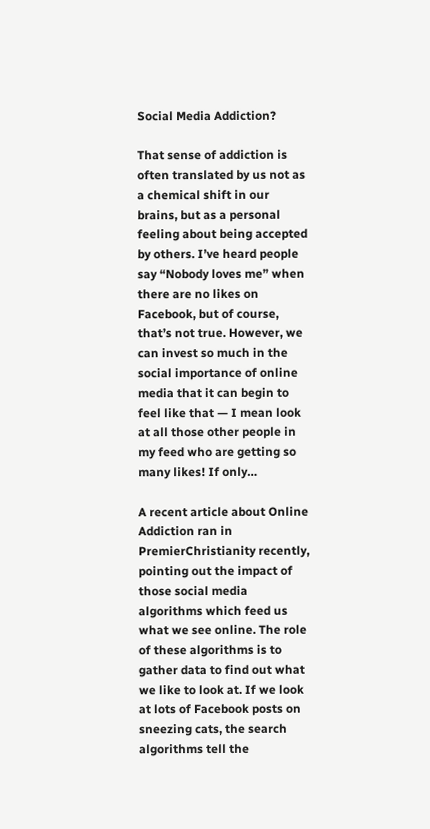Social Media Addiction?

That sense of addiction is often translated by us not as a chemical shift in our brains, but as a personal feeling about being accepted by others. I’ve heard people say “Nobody loves me” when there are no likes on Facebook, but of course, that’s not true. However, we can invest so much in the social importance of online media that it can begin to feel like that — I mean look at all those other people in my feed who are getting so many likes! If only…

A recent article about Online Addiction ran in PremierChristianity recently, pointing out the impact of those social media algorithms which feed us what we see online. The role of these algorithms is to gather data to find out what we like to look at. If we look at lots of Facebook posts on sneezing cats, the search algorithms tell the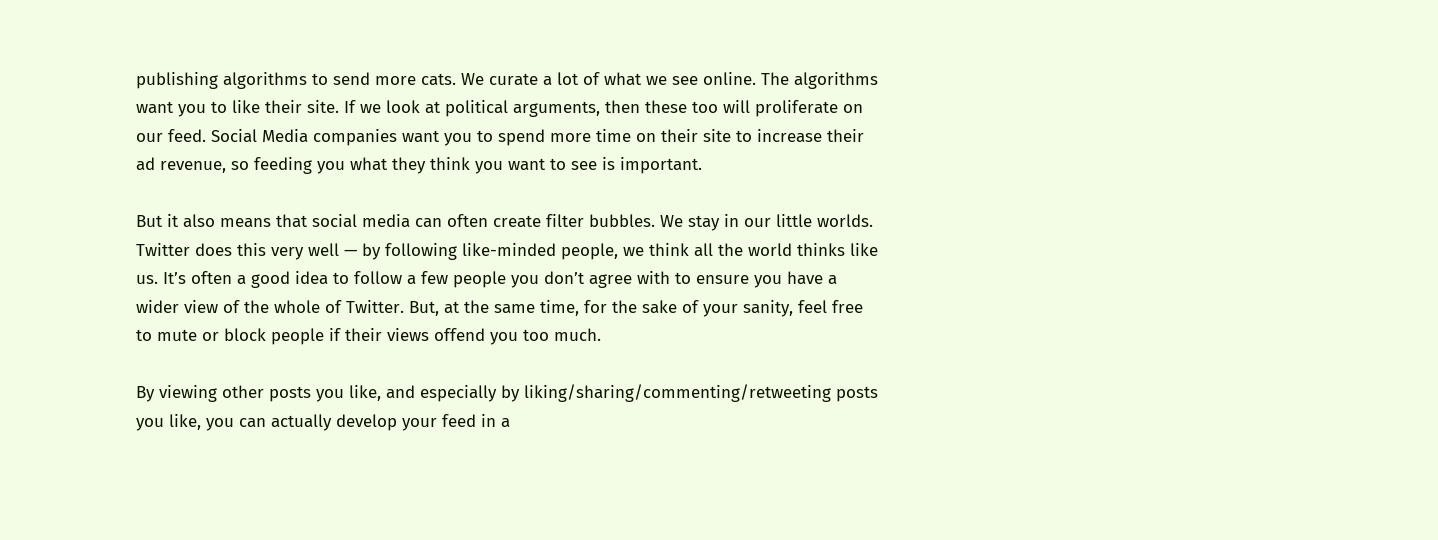publishing algorithms to send more cats. We curate a lot of what we see online. The algorithms want you to like their site. If we look at political arguments, then these too will proliferate on our feed. Social Media companies want you to spend more time on their site to increase their ad revenue, so feeding you what they think you want to see is important.

But it also means that social media can often create filter bubbles. We stay in our little worlds. Twitter does this very well — by following like-minded people, we think all the world thinks like us. It’s often a good idea to follow a few people you don’t agree with to ensure you have a wider view of the whole of Twitter. But, at the same time, for the sake of your sanity, feel free to mute or block people if their views offend you too much.

By viewing other posts you like, and especially by liking/sharing/commenting/retweeting posts you like, you can actually develop your feed in a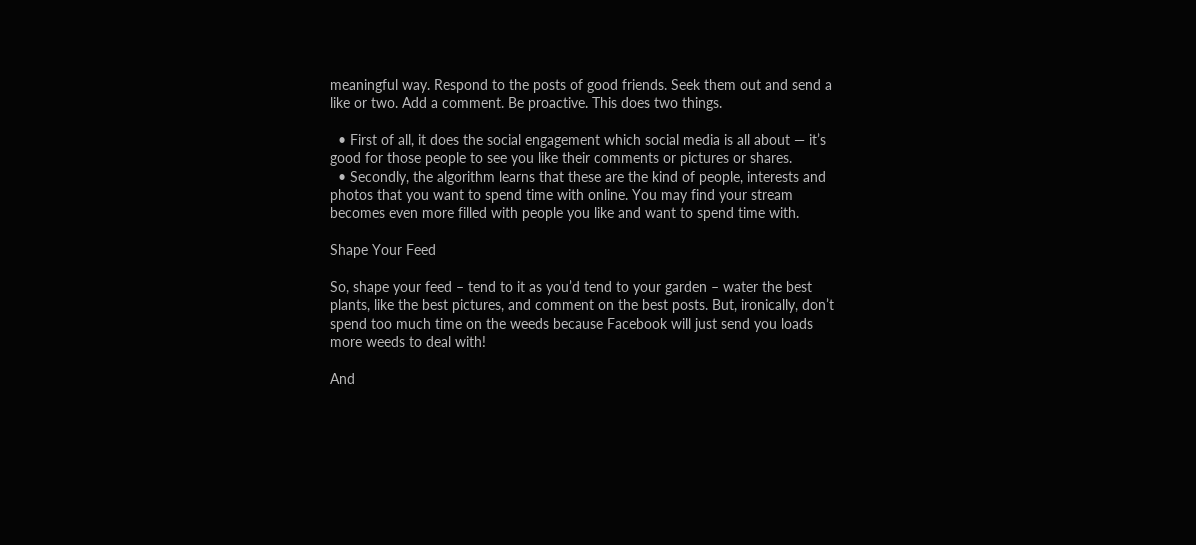meaningful way. Respond to the posts of good friends. Seek them out and send a like or two. Add a comment. Be proactive. This does two things.

  • First of all, it does the social engagement which social media is all about — it’s good for those people to see you like their comments or pictures or shares.
  • Secondly, the algorithm learns that these are the kind of people, interests and photos that you want to spend time with online. You may find your stream becomes even more filled with people you like and want to spend time with.

Shape Your Feed

So, shape your feed – tend to it as you’d tend to your garden – water the best plants, like the best pictures, and comment on the best posts. But, ironically, don’t spend too much time on the weeds because Facebook will just send you loads more weeds to deal with!

And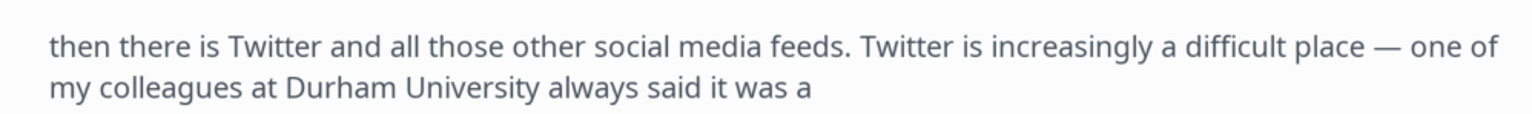then there is Twitter and all those other social media feeds. Twitter is increasingly a difficult place — one of my colleagues at Durham University always said it was a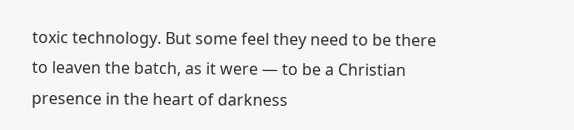toxic technology. But some feel they need to be there to leaven the batch, as it were — to be a Christian presence in the heart of darkness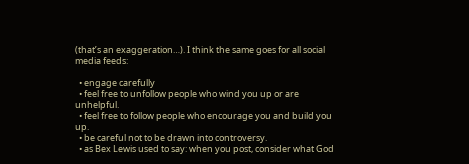(that’s an exaggeration…). I think the same goes for all social media feeds:

  • engage carefully
  • feel free to unfollow people who wind you up or are unhelpful.
  • feel free to follow people who encourage you and build you up.
  • be careful not to be drawn into controversy.
  • as Bex Lewis used to say: when you post, consider what God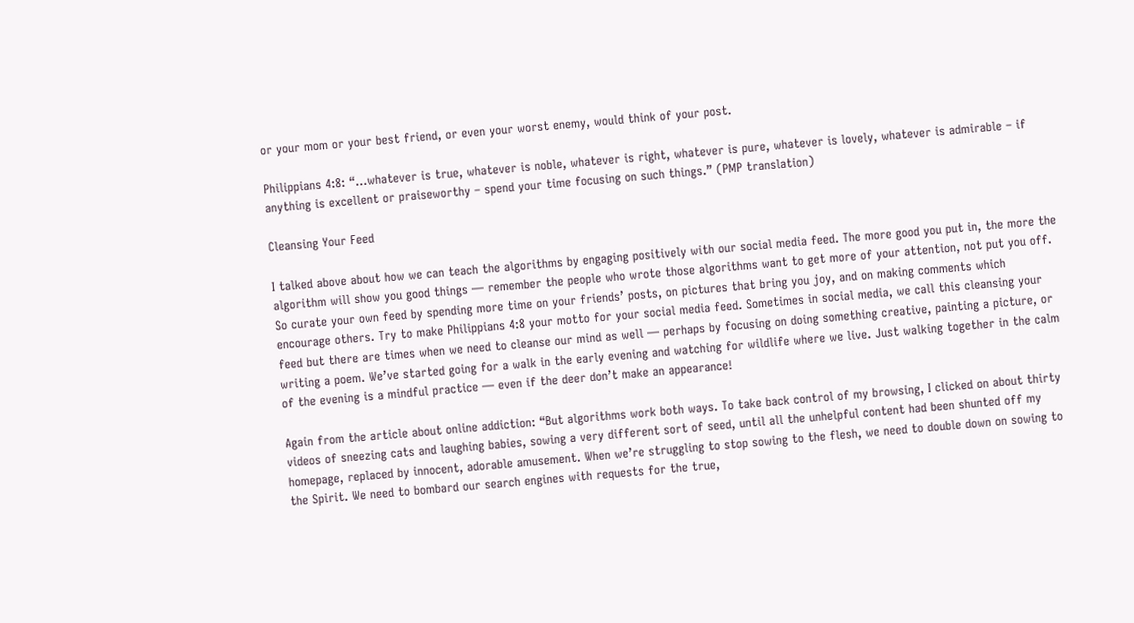or your mom or your best friend, or even your worst enemy, would think of your post.

Philippians 4:8: “…whatever is true, whatever is noble, whatever is right, whatever is pure, whatever is lovely, whatever is admirable – if anything is excellent or praiseworthy – spend your time focusing on such things.” (PMP translation)

Cleansing Your Feed

I talked above about how we can teach the algorithms by engaging positively with our social media feed. The more good you put in, the more the algorithm will show you good things — remember the people who wrote those algorithms want to get more of your attention, not put you off. So curate your own feed by spending more time on your friends’ posts, on pictures that bring you joy, and on making comments which encourage others. Try to make Philippians 4:8 your motto for your social media feed. Sometimes in social media, we call this cleansing your feed but there are times when we need to cleanse our mind as well — perhaps by focusing on doing something creative, painting a picture, or writing a poem. We’ve started going for a walk in the early evening and watching for wildlife where we live. Just walking together in the calm of the evening is a mindful practice — even if the deer don’t make an appearance!

Again from the article about online addiction: “But algorithms work both ways. To take back control of my browsing, I clicked on about thirty videos of sneezing cats and laughing babies, sowing a very different sort of seed, until all the unhelpful content had been shunted off my homepage, replaced by innocent, adorable amusement. When we’re struggling to stop sowing to the flesh, we need to double down on sowing to the Spirit. We need to bombard our search engines with requests for the true,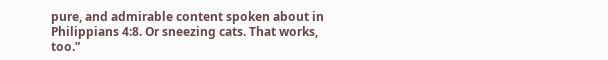pure, and admirable content spoken about in Philippians 4:8. Or sneezing cats. That works, too.”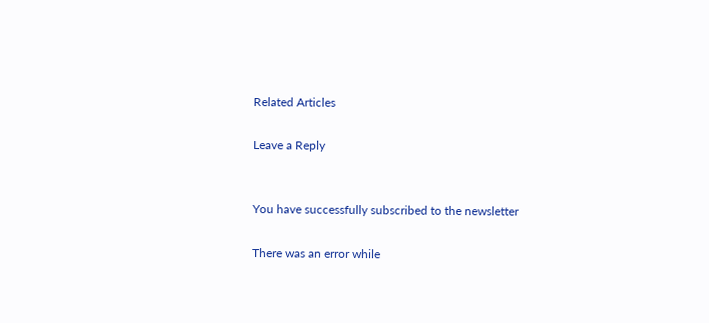Related Articles

Leave a Reply


You have successfully subscribed to the newsletter

There was an error while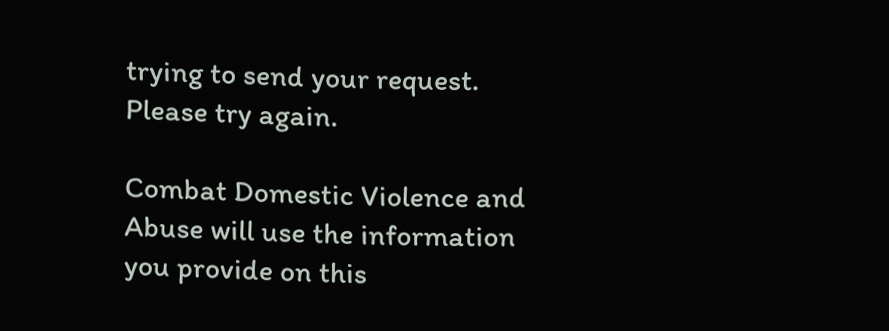trying to send your request. Please try again.

Combat Domestic Violence and Abuse will use the information you provide on this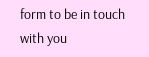form to be in touch with you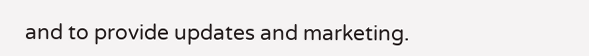and to provide updates and marketing.